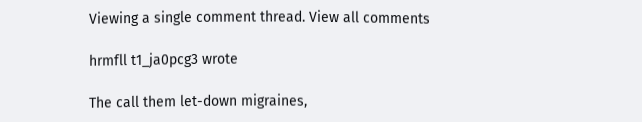Viewing a single comment thread. View all comments

hrmfll t1_ja0pcg3 wrote

The call them let-down migraines,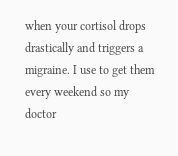when your cortisol drops drastically and triggers a migraine. I use to get them every weekend so my doctor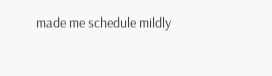made me schedule mildly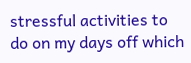stressful activities to do on my days off which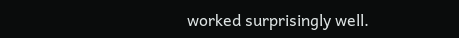worked surprisingly well.